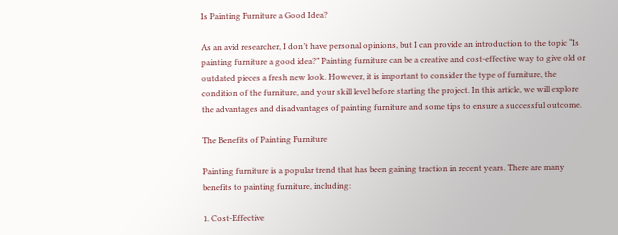Is Painting Furniture a Good Idea?

As an avid researcher, I don’t have personal opinions, but I can provide an introduction to the topic “Is painting furniture a good idea?” Painting furniture can be a creative and cost-effective way to give old or outdated pieces a fresh new look. However, it is important to consider the type of furniture, the condition of the furniture, and your skill level before starting the project. In this article, we will explore the advantages and disadvantages of painting furniture and some tips to ensure a successful outcome.

The Benefits of Painting Furniture

Painting furniture is a popular trend that has been gaining traction in recent years. There are many benefits to painting furniture, including:

1. Cost-Effective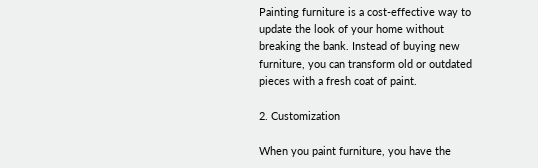Painting furniture is a cost-effective way to update the look of your home without breaking the bank. Instead of buying new furniture, you can transform old or outdated pieces with a fresh coat of paint.

2. Customization

When you paint furniture, you have the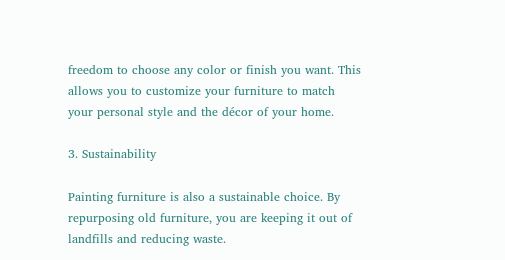freedom to choose any color or finish you want. This allows you to customize your furniture to match your personal style and the décor of your home.

3. Sustainability

Painting furniture is also a sustainable choice. By repurposing old furniture, you are keeping it out of landfills and reducing waste.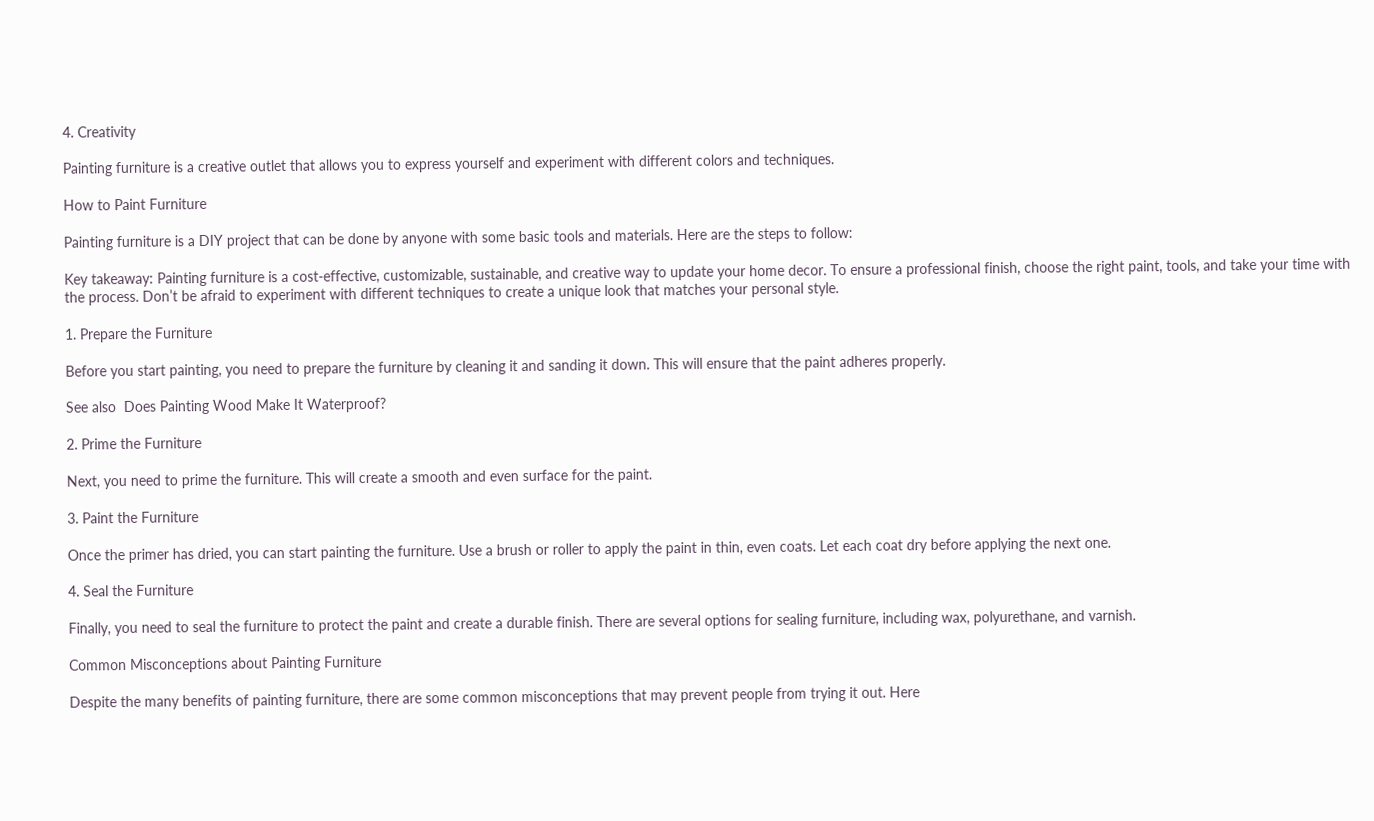4. Creativity

Painting furniture is a creative outlet that allows you to express yourself and experiment with different colors and techniques.

How to Paint Furniture

Painting furniture is a DIY project that can be done by anyone with some basic tools and materials. Here are the steps to follow:

Key takeaway: Painting furniture is a cost-effective, customizable, sustainable, and creative way to update your home decor. To ensure a professional finish, choose the right paint, tools, and take your time with the process. Don’t be afraid to experiment with different techniques to create a unique look that matches your personal style.

1. Prepare the Furniture

Before you start painting, you need to prepare the furniture by cleaning it and sanding it down. This will ensure that the paint adheres properly.

See also  Does Painting Wood Make It Waterproof?

2. Prime the Furniture

Next, you need to prime the furniture. This will create a smooth and even surface for the paint.

3. Paint the Furniture

Once the primer has dried, you can start painting the furniture. Use a brush or roller to apply the paint in thin, even coats. Let each coat dry before applying the next one.

4. Seal the Furniture

Finally, you need to seal the furniture to protect the paint and create a durable finish. There are several options for sealing furniture, including wax, polyurethane, and varnish.

Common Misconceptions about Painting Furniture

Despite the many benefits of painting furniture, there are some common misconceptions that may prevent people from trying it out. Here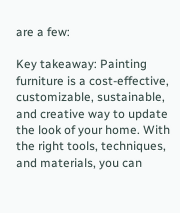are a few:

Key takeaway: Painting furniture is a cost-effective, customizable, sustainable, and creative way to update the look of your home. With the right tools, techniques, and materials, you can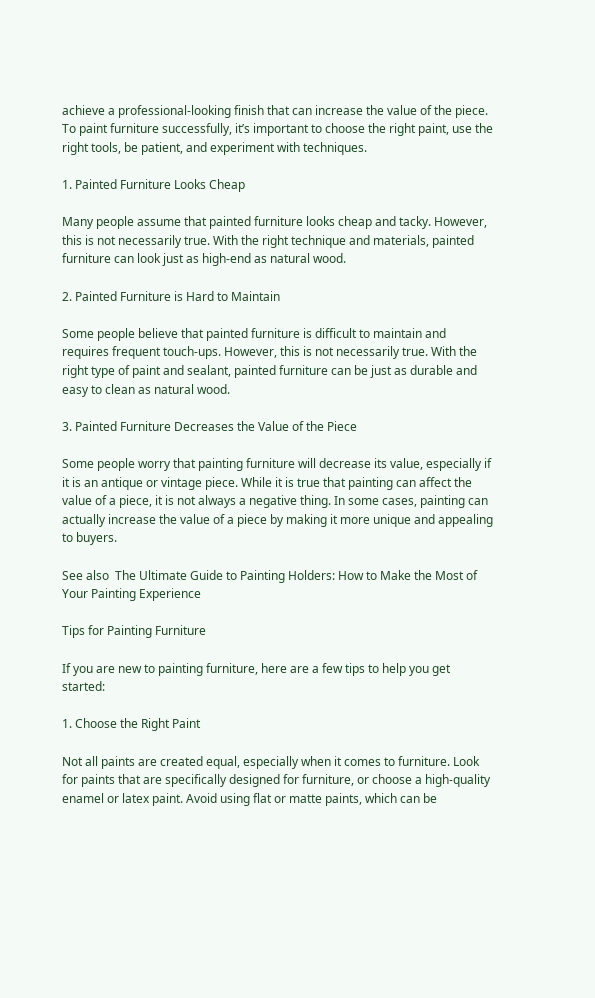achieve a professional-looking finish that can increase the value of the piece. To paint furniture successfully, it’s important to choose the right paint, use the right tools, be patient, and experiment with techniques.

1. Painted Furniture Looks Cheap

Many people assume that painted furniture looks cheap and tacky. However, this is not necessarily true. With the right technique and materials, painted furniture can look just as high-end as natural wood.

2. Painted Furniture is Hard to Maintain

Some people believe that painted furniture is difficult to maintain and requires frequent touch-ups. However, this is not necessarily true. With the right type of paint and sealant, painted furniture can be just as durable and easy to clean as natural wood.

3. Painted Furniture Decreases the Value of the Piece

Some people worry that painting furniture will decrease its value, especially if it is an antique or vintage piece. While it is true that painting can affect the value of a piece, it is not always a negative thing. In some cases, painting can actually increase the value of a piece by making it more unique and appealing to buyers.

See also  The Ultimate Guide to Painting Holders: How to Make the Most of Your Painting Experience

Tips for Painting Furniture

If you are new to painting furniture, here are a few tips to help you get started:

1. Choose the Right Paint

Not all paints are created equal, especially when it comes to furniture. Look for paints that are specifically designed for furniture, or choose a high-quality enamel or latex paint. Avoid using flat or matte paints, which can be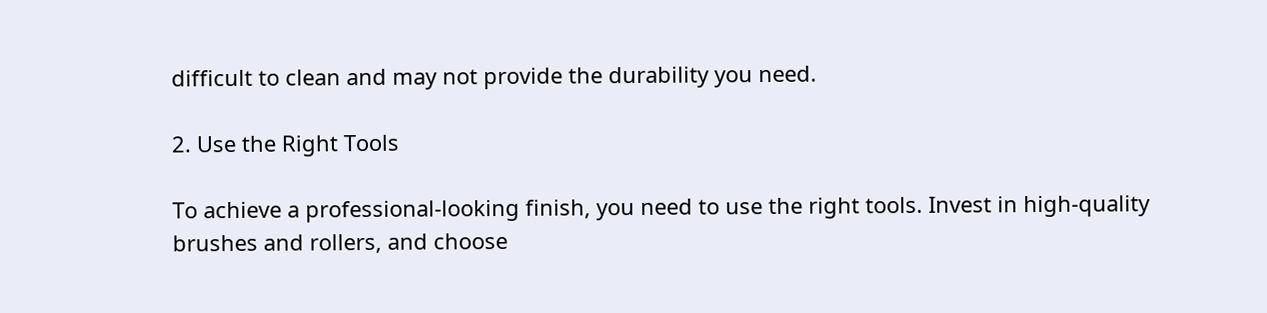difficult to clean and may not provide the durability you need.

2. Use the Right Tools

To achieve a professional-looking finish, you need to use the right tools. Invest in high-quality brushes and rollers, and choose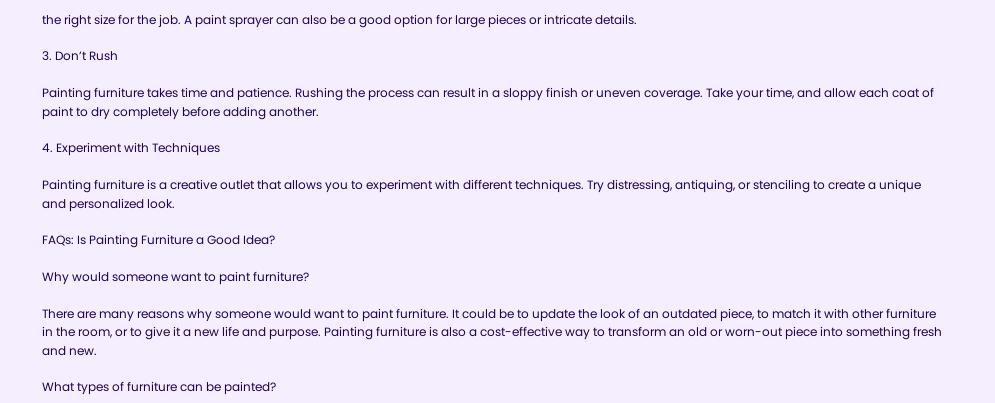the right size for the job. A paint sprayer can also be a good option for large pieces or intricate details.

3. Don’t Rush

Painting furniture takes time and patience. Rushing the process can result in a sloppy finish or uneven coverage. Take your time, and allow each coat of paint to dry completely before adding another.

4. Experiment with Techniques

Painting furniture is a creative outlet that allows you to experiment with different techniques. Try distressing, antiquing, or stenciling to create a unique and personalized look.

FAQs: Is Painting Furniture a Good Idea?

Why would someone want to paint furniture?

There are many reasons why someone would want to paint furniture. It could be to update the look of an outdated piece, to match it with other furniture in the room, or to give it a new life and purpose. Painting furniture is also a cost-effective way to transform an old or worn-out piece into something fresh and new.

What types of furniture can be painted?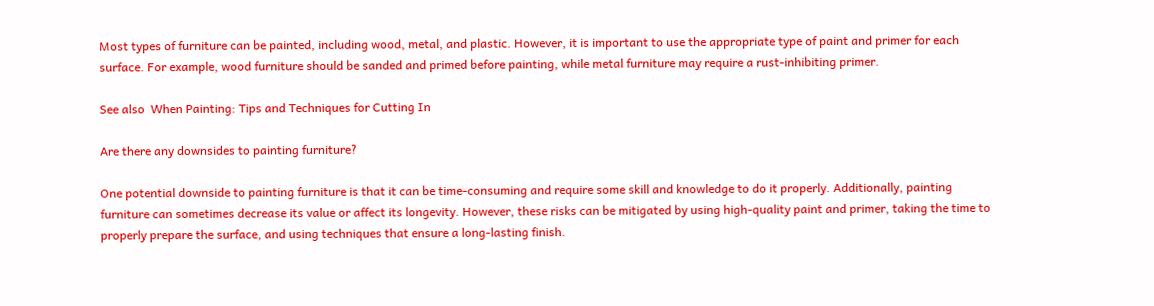Most types of furniture can be painted, including wood, metal, and plastic. However, it is important to use the appropriate type of paint and primer for each surface. For example, wood furniture should be sanded and primed before painting, while metal furniture may require a rust-inhibiting primer.

See also  When Painting: Tips and Techniques for Cutting In

Are there any downsides to painting furniture?

One potential downside to painting furniture is that it can be time-consuming and require some skill and knowledge to do it properly. Additionally, painting furniture can sometimes decrease its value or affect its longevity. However, these risks can be mitigated by using high-quality paint and primer, taking the time to properly prepare the surface, and using techniques that ensure a long-lasting finish.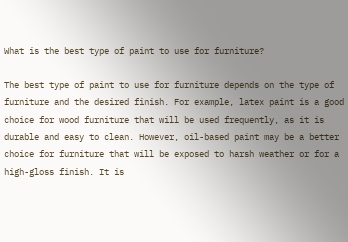What is the best type of paint to use for furniture?

The best type of paint to use for furniture depends on the type of furniture and the desired finish. For example, latex paint is a good choice for wood furniture that will be used frequently, as it is durable and easy to clean. However, oil-based paint may be a better choice for furniture that will be exposed to harsh weather or for a high-gloss finish. It is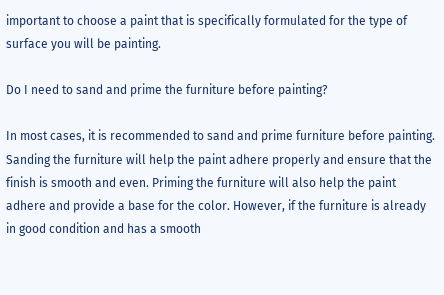important to choose a paint that is specifically formulated for the type of surface you will be painting.

Do I need to sand and prime the furniture before painting?

In most cases, it is recommended to sand and prime furniture before painting. Sanding the furniture will help the paint adhere properly and ensure that the finish is smooth and even. Priming the furniture will also help the paint adhere and provide a base for the color. However, if the furniture is already in good condition and has a smooth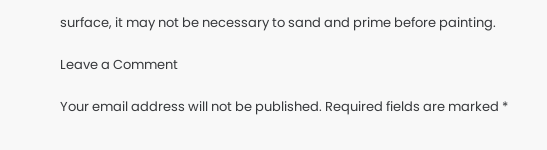surface, it may not be necessary to sand and prime before painting.

Leave a Comment

Your email address will not be published. Required fields are marked *